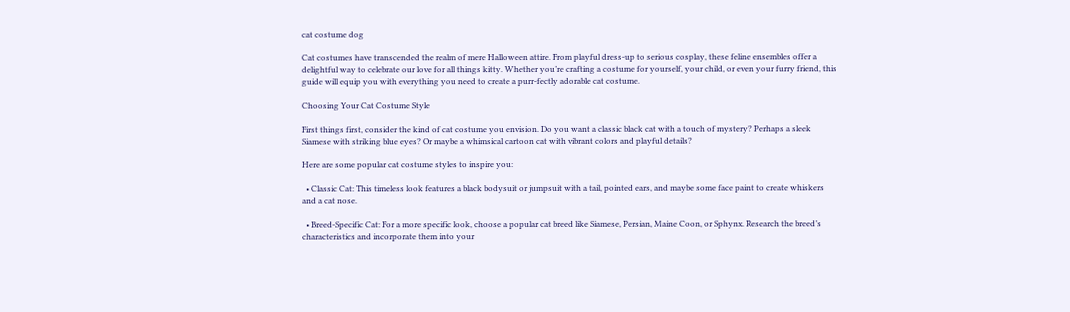cat costume dog

Cat costumes have transcended the realm of mere Halloween attire. From playful dress-up to serious cosplay, these feline ensembles offer a delightful way to celebrate our love for all things kitty. Whether you’re crafting a costume for yourself, your child, or even your furry friend, this guide will equip you with everything you need to create a purr-fectly adorable cat costume.

Choosing Your Cat Costume Style

First things first, consider the kind of cat costume you envision. Do you want a classic black cat with a touch of mystery? Perhaps a sleek Siamese with striking blue eyes? Or maybe a whimsical cartoon cat with vibrant colors and playful details?

Here are some popular cat costume styles to inspire you:

  • Classic Cat: This timeless look features a black bodysuit or jumpsuit with a tail, pointed ears, and maybe some face paint to create whiskers and a cat nose.

  • Breed-Specific Cat: For a more specific look, choose a popular cat breed like Siamese, Persian, Maine Coon, or Sphynx. Research the breed’s characteristics and incorporate them into your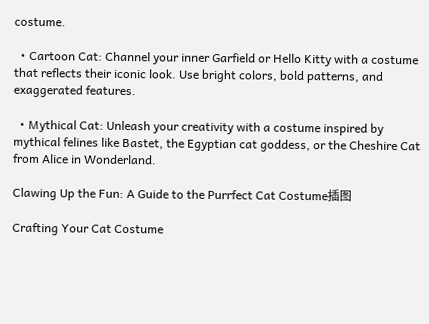costume.

  • Cartoon Cat: Channel your inner Garfield or Hello Kitty with a costume that reflects their iconic look. Use bright colors, bold patterns, and exaggerated features.

  • Mythical Cat: Unleash your creativity with a costume inspired by mythical felines like Bastet, the Egyptian cat goddess, or the Cheshire Cat from Alice in Wonderland.

Clawing Up the Fun: A Guide to the Purrfect Cat Costume插图

Crafting Your Cat Costume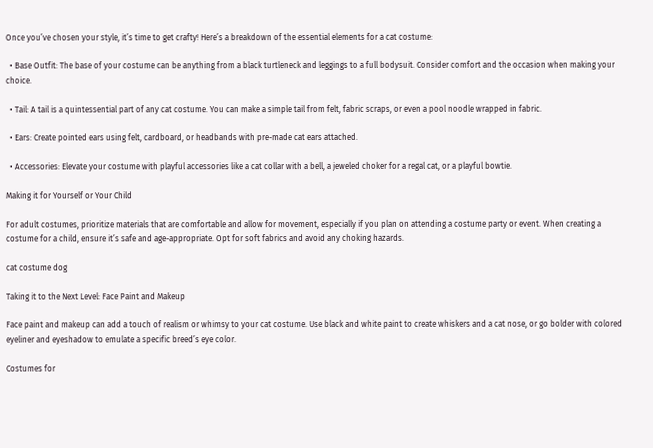Once you’ve chosen your style, it’s time to get crafty! Here’s a breakdown of the essential elements for a cat costume:

  • Base Outfit: The base of your costume can be anything from a black turtleneck and leggings to a full bodysuit. Consider comfort and the occasion when making your choice.

  • Tail: A tail is a quintessential part of any cat costume. You can make a simple tail from felt, fabric scraps, or even a pool noodle wrapped in fabric.

  • Ears: Create pointed ears using felt, cardboard, or headbands with pre-made cat ears attached.

  • Accessories: Elevate your costume with playful accessories like a cat collar with a bell, a jeweled choker for a regal cat, or a playful bowtie.

Making it for Yourself or Your Child

For adult costumes, prioritize materials that are comfortable and allow for movement, especially if you plan on attending a costume party or event. When creating a costume for a child, ensure it’s safe and age-appropriate. Opt for soft fabrics and avoid any choking hazards.

cat costume dog

Taking it to the Next Level: Face Paint and Makeup

Face paint and makeup can add a touch of realism or whimsy to your cat costume. Use black and white paint to create whiskers and a cat nose, or go bolder with colored eyeliner and eyeshadow to emulate a specific breed’s eye color.

Costumes for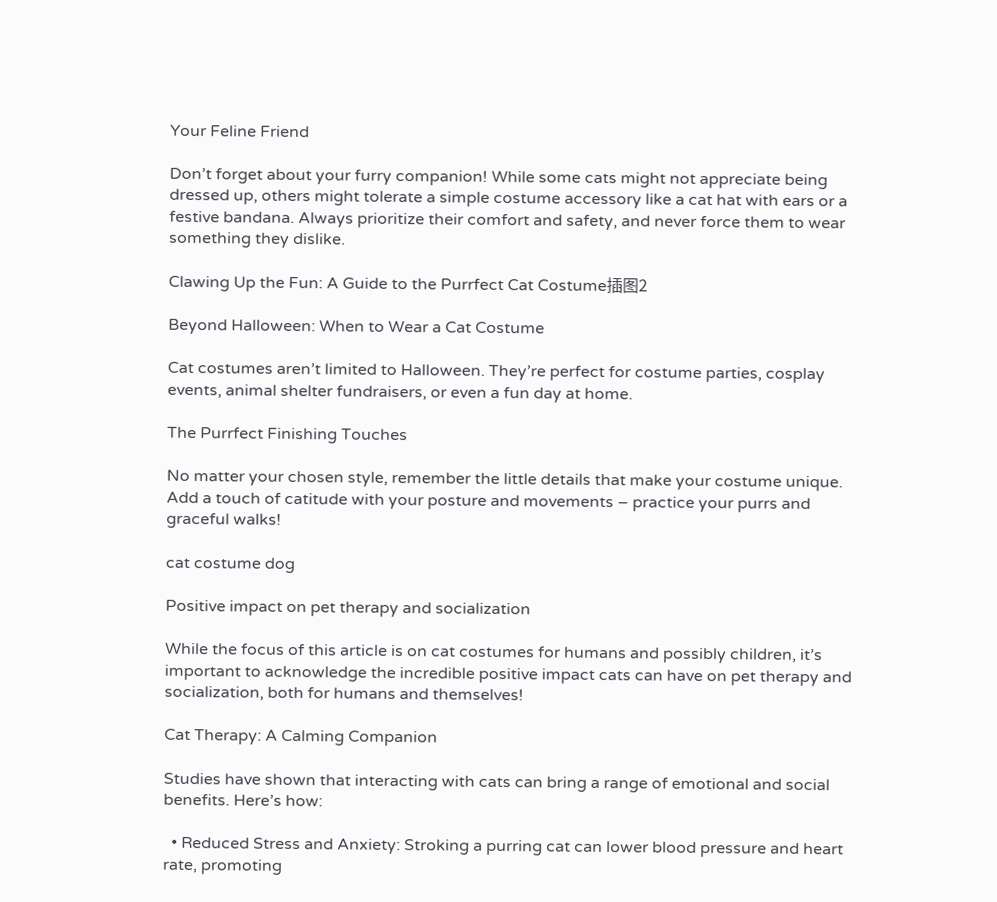Your Feline Friend

Don’t forget about your furry companion! While some cats might not appreciate being dressed up, others might tolerate a simple costume accessory like a cat hat with ears or a festive bandana. Always prioritize their comfort and safety, and never force them to wear something they dislike.

Clawing Up the Fun: A Guide to the Purrfect Cat Costume插图2

Beyond Halloween: When to Wear a Cat Costume

Cat costumes aren’t limited to Halloween. They’re perfect for costume parties, cosplay events, animal shelter fundraisers, or even a fun day at home.

The Purrfect Finishing Touches

No matter your chosen style, remember the little details that make your costume unique. Add a touch of catitude with your posture and movements – practice your purrs and graceful walks!

cat costume dog

Positive impact on pet therapy and socialization

While the focus of this article is on cat costumes for humans and possibly children, it’s important to acknowledge the incredible positive impact cats can have on pet therapy and socialization, both for humans and themselves!

Cat Therapy: A Calming Companion

Studies have shown that interacting with cats can bring a range of emotional and social benefits. Here’s how:

  • Reduced Stress and Anxiety: Stroking a purring cat can lower blood pressure and heart rate, promoting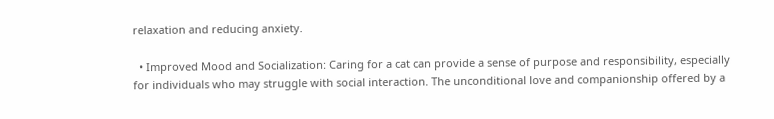relaxation and reducing anxiety.

  • Improved Mood and Socialization: Caring for a cat can provide a sense of purpose and responsibility, especially for individuals who may struggle with social interaction. The unconditional love and companionship offered by a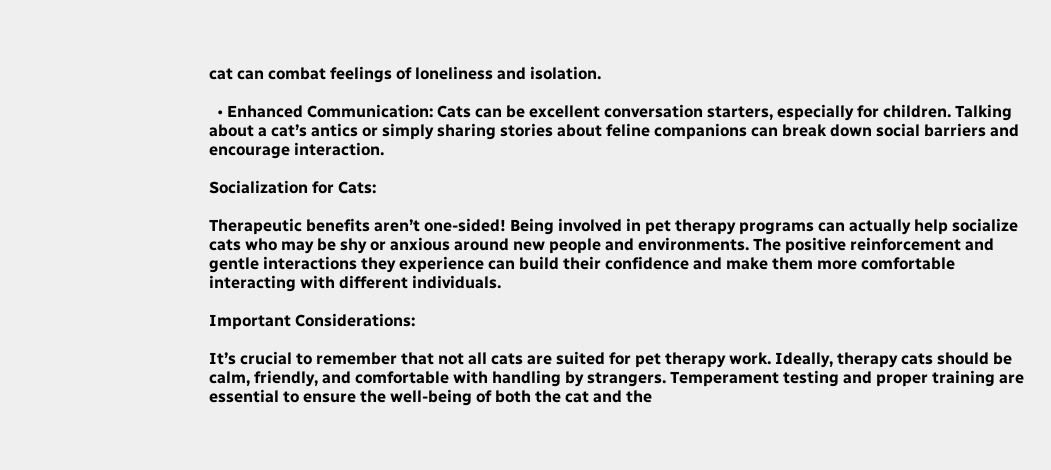cat can combat feelings of loneliness and isolation.

  • Enhanced Communication: Cats can be excellent conversation starters, especially for children. Talking about a cat’s antics or simply sharing stories about feline companions can break down social barriers and encourage interaction.

Socialization for Cats:

Therapeutic benefits aren’t one-sided! Being involved in pet therapy programs can actually help socialize cats who may be shy or anxious around new people and environments. The positive reinforcement and gentle interactions they experience can build their confidence and make them more comfortable interacting with different individuals.

Important Considerations:

It’s crucial to remember that not all cats are suited for pet therapy work. Ideally, therapy cats should be calm, friendly, and comfortable with handling by strangers. Temperament testing and proper training are essential to ensure the well-being of both the cat and the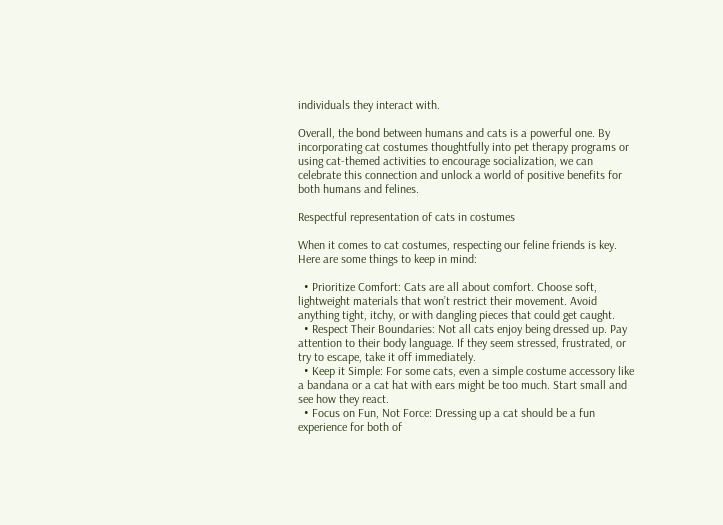individuals they interact with.

Overall, the bond between humans and cats is a powerful one. By incorporating cat costumes thoughtfully into pet therapy programs or using cat-themed activities to encourage socialization, we can celebrate this connection and unlock a world of positive benefits for both humans and felines.

Respectful representation of cats in costumes

When it comes to cat costumes, respecting our feline friends is key. Here are some things to keep in mind:

  • Prioritize Comfort: Cats are all about comfort. Choose soft, lightweight materials that won’t restrict their movement. Avoid anything tight, itchy, or with dangling pieces that could get caught.
  • Respect Their Boundaries: Not all cats enjoy being dressed up. Pay attention to their body language. If they seem stressed, frustrated, or try to escape, take it off immediately.
  • Keep it Simple: For some cats, even a simple costume accessory like a bandana or a cat hat with ears might be too much. Start small and see how they react.
  • Focus on Fun, Not Force: Dressing up a cat should be a fun experience for both of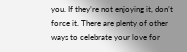you. If they’re not enjoying it, don’t force it. There are plenty of other ways to celebrate your love for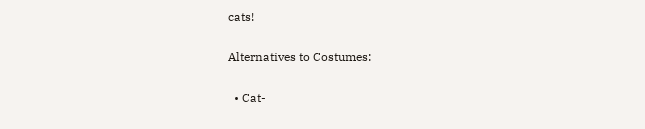cats!

Alternatives to Costumes:

  • Cat-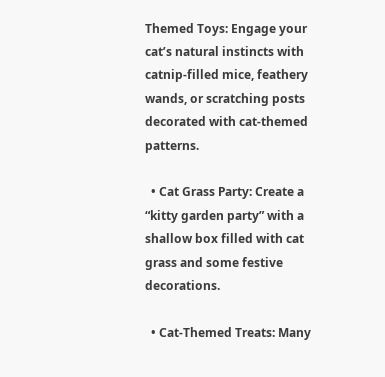Themed Toys: Engage your cat’s natural instincts with catnip-filled mice, feathery wands, or scratching posts decorated with cat-themed patterns.

  • Cat Grass Party: Create a “kitty garden party” with a shallow box filled with cat grass and some festive decorations.

  • Cat-Themed Treats: Many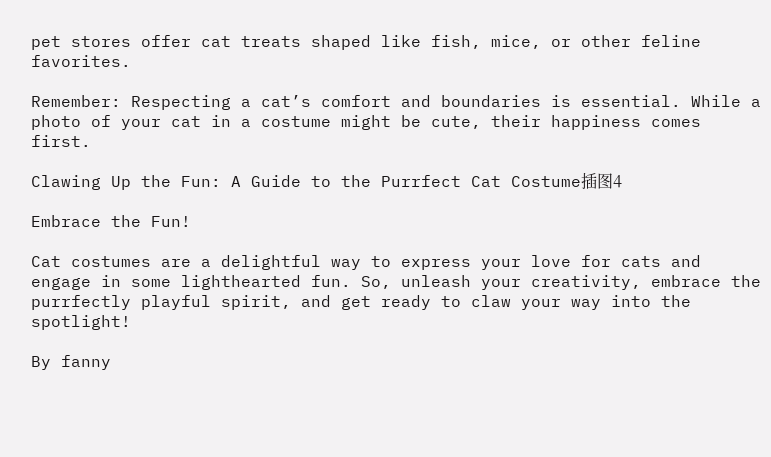pet stores offer cat treats shaped like fish, mice, or other feline favorites.

Remember: Respecting a cat’s comfort and boundaries is essential. While a photo of your cat in a costume might be cute, their happiness comes first.

Clawing Up the Fun: A Guide to the Purrfect Cat Costume插图4

Embrace the Fun!

Cat costumes are a delightful way to express your love for cats and engage in some lighthearted fun. So, unleash your creativity, embrace the purrfectly playful spirit, and get ready to claw your way into the spotlight!

By fanny